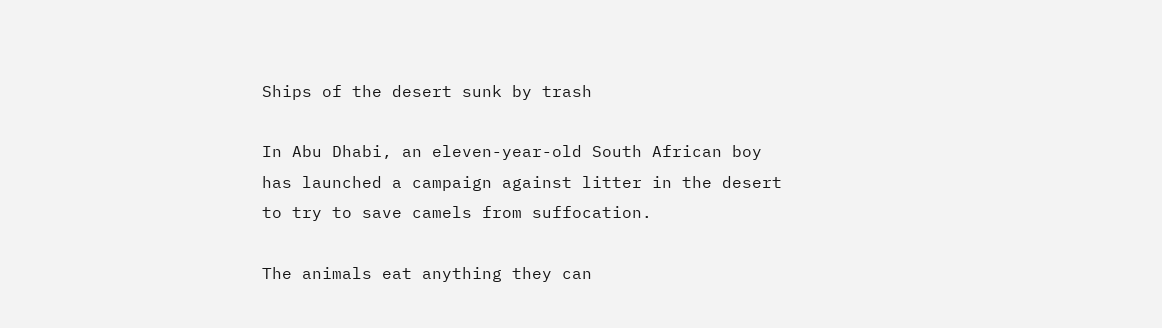Ships of the desert sunk by trash

In Abu Dhabi, an eleven-year-old South African boy has launched a campaign against litter in the desert to try to save camels from suffocation.

The animals eat anything they can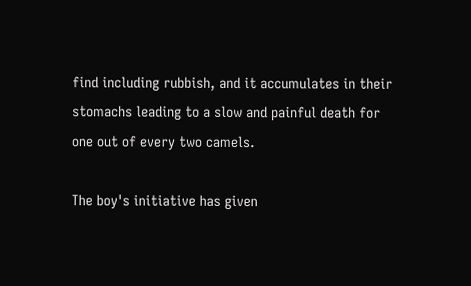find including rubbish, and it accumulates in their stomachs leading to a slow and painful death for one out of every two camels.

The boy's initiative has given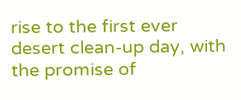rise to the first ever desert clean-up day, with the promise of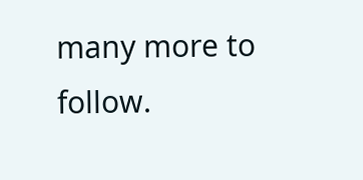many more to follow.